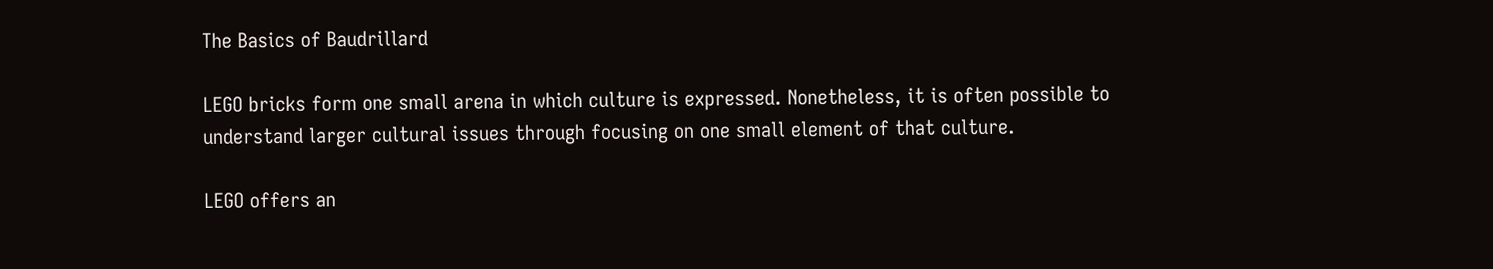The Basics of Baudrillard

LEGO bricks form one small arena in which culture is expressed. Nonetheless, it is often possible to understand larger cultural issues through focusing on one small element of that culture.

LEGO offers an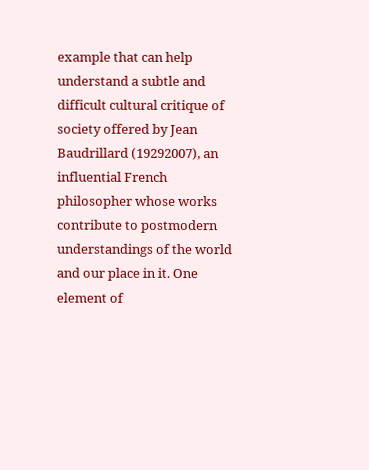example that can help understand a subtle and difficult cultural critique of society offered by Jean Baudrillard (19292007), an influential French philosopher whose works contribute to postmodern understandings of the world and our place in it. One element of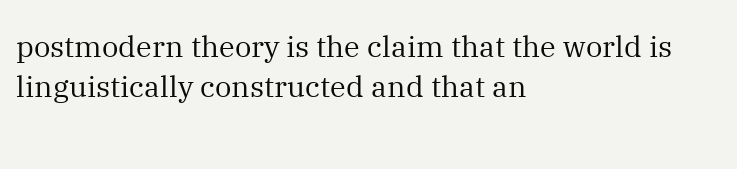postmodern theory is the claim that the world is linguistically constructed and that an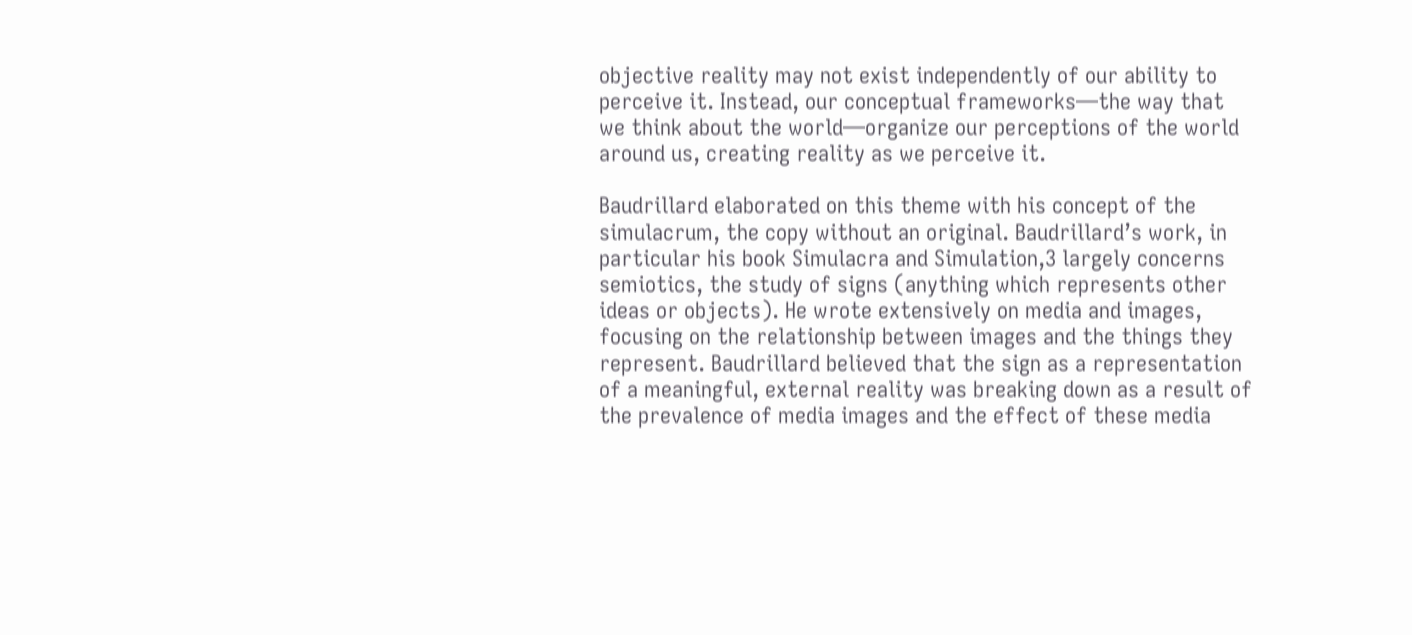objective reality may not exist independently of our ability to perceive it. Instead, our conceptual frameworks—the way that we think about the world—organize our perceptions of the world around us, creating reality as we perceive it.

Baudrillard elaborated on this theme with his concept of the simulacrum, the copy without an original. Baudrillard’s work, in particular his book Simulacra and Simulation,3 largely concerns semiotics, the study of signs (anything which represents other ideas or objects). He wrote extensively on media and images, focusing on the relationship between images and the things they represent. Baudrillard believed that the sign as a representation of a meaningful, external reality was breaking down as a result of the prevalence of media images and the effect of these media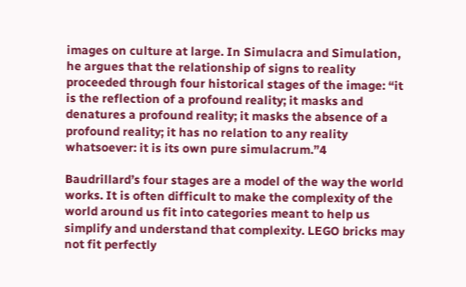images on culture at large. In Simulacra and Simulation, he argues that the relationship of signs to reality proceeded through four historical stages of the image: “it is the reflection of a profound reality; it masks and denatures a profound reality; it masks the absence of a profound reality; it has no relation to any reality whatsoever: it is its own pure simulacrum.”4

Baudrillard’s four stages are a model of the way the world works. It is often difficult to make the complexity of the world around us fit into categories meant to help us simplify and understand that complexity. LEGO bricks may not fit perfectly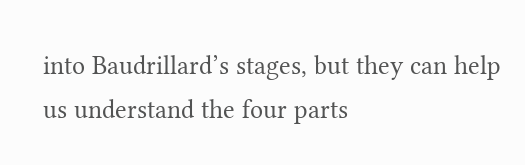into Baudrillard’s stages, but they can help us understand the four parts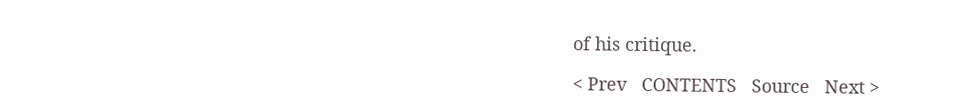of his critique.

< Prev   CONTENTS   Source   Next >